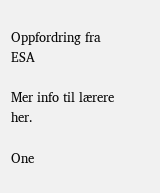Oppfordring fra ESA

Mer info til lærere her.

One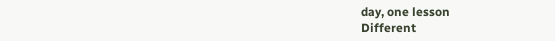day, one lesson
Different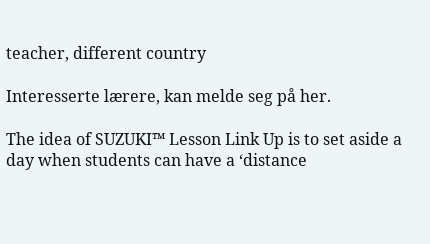teacher, different country

Interesserte lærere, kan melde seg på her.

The idea of SUZUKI™ Lesson Link Up is to set aside a day when students can have a ‘distance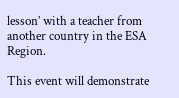lesson’ with a teacher from another country in the ESA Region.

This event will demonstrate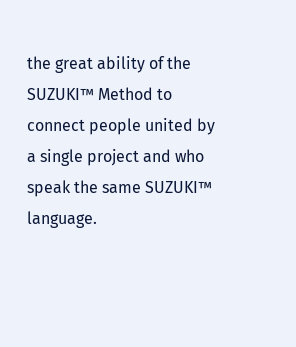the great ability of the SUZUKI™ Method to connect people united by a single project and who speak the same SUZUKI™ language.